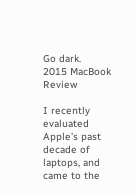Go dark.
2015 MacBook Review

I recently evaluated Apple’s past decade of laptops, and came to the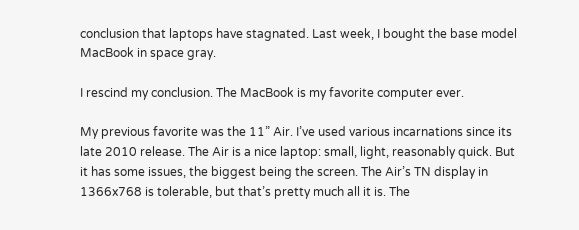conclusion that laptops have stagnated. Last week, I bought the base model MacBook in space gray.

I rescind my conclusion. The MacBook is my favorite computer ever.

My previous favorite was the 11” Air. I’ve used various incarnations since its late 2010 release. The Air is a nice laptop: small, light, reasonably quick. But it has some issues, the biggest being the screen. The Air’s TN display in 1366x768 is tolerable, but that’s pretty much all it is. The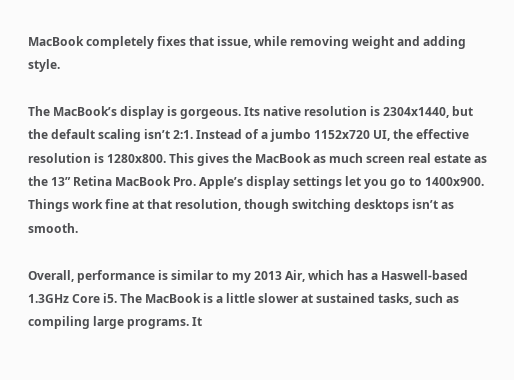MacBook completely fixes that issue, while removing weight and adding style.

The MacBook’s display is gorgeous. Its native resolution is 2304x1440, but the default scaling isn’t 2:1. Instead of a jumbo 1152x720 UI, the effective resolution is 1280x800. This gives the MacBook as much screen real estate as the 13” Retina MacBook Pro. Apple’s display settings let you go to 1400x900. Things work fine at that resolution, though switching desktops isn’t as smooth.

Overall, performance is similar to my 2013 Air, which has a Haswell-based 1.3GHz Core i5. The MacBook is a little slower at sustained tasks, such as compiling large programs. It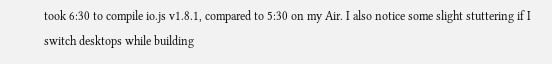took 6:30 to compile io.js v1.8.1, compared to 5:30 on my Air. I also notice some slight stuttering if I switch desktops while building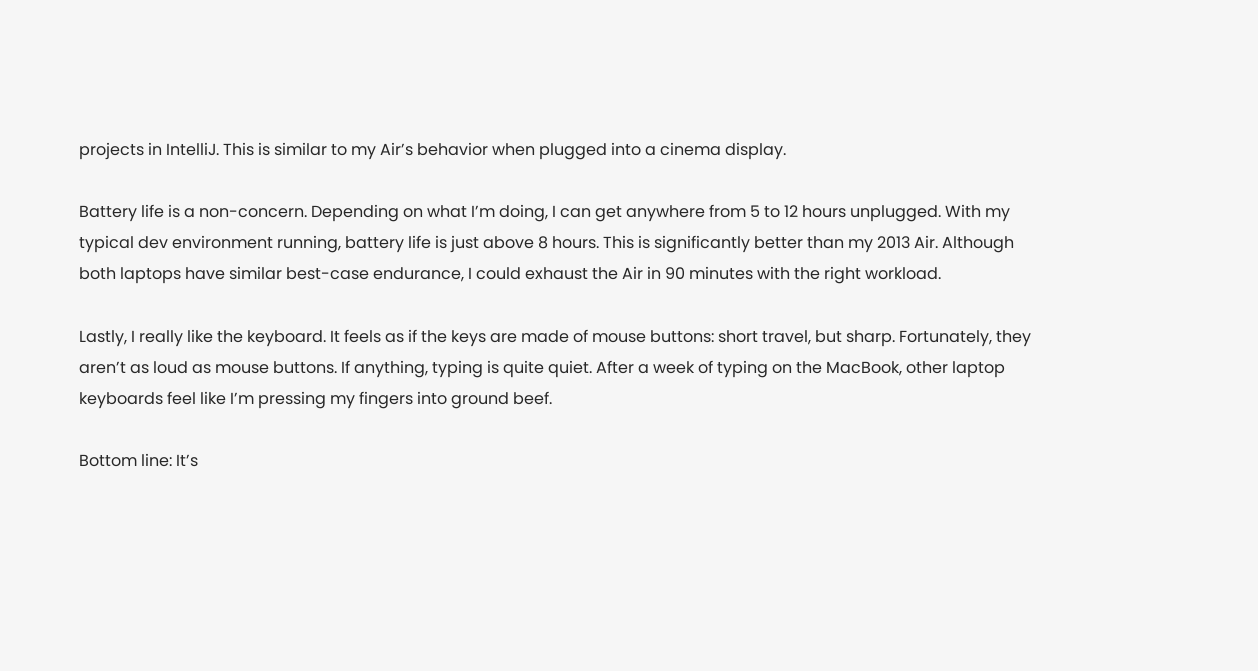projects in IntelliJ. This is similar to my Air’s behavior when plugged into a cinema display.

Battery life is a non-concern. Depending on what I’m doing, I can get anywhere from 5 to 12 hours unplugged. With my typical dev environment running, battery life is just above 8 hours. This is significantly better than my 2013 Air. Although both laptops have similar best-case endurance, I could exhaust the Air in 90 minutes with the right workload.

Lastly, I really like the keyboard. It feels as if the keys are made of mouse buttons: short travel, but sharp. Fortunately, they aren’t as loud as mouse buttons. If anything, typing is quite quiet. After a week of typing on the MacBook, other laptop keyboards feel like I’m pressing my fingers into ground beef.

Bottom line: It’s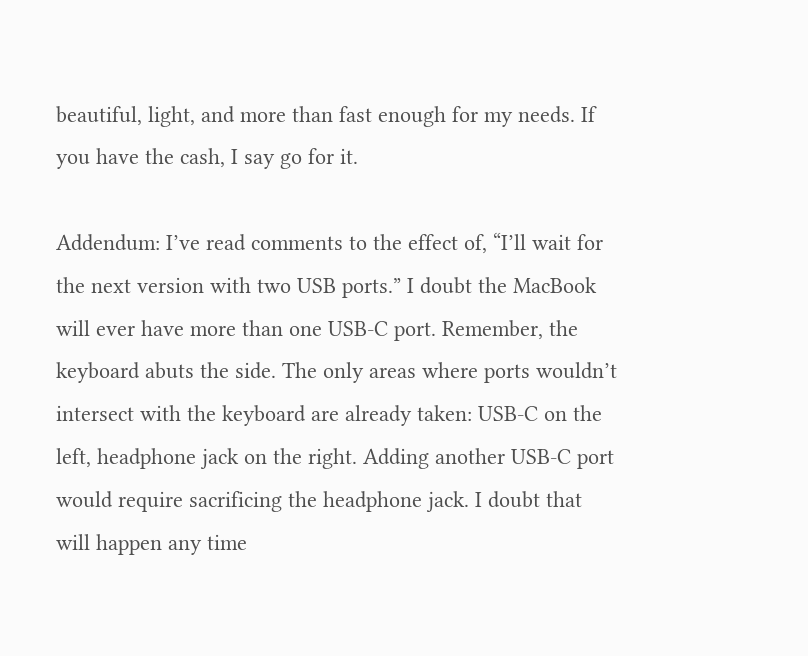beautiful, light, and more than fast enough for my needs. If you have the cash, I say go for it.

Addendum: I’ve read comments to the effect of, “I’ll wait for the next version with two USB ports.” I doubt the MacBook will ever have more than one USB-C port. Remember, the keyboard abuts the side. The only areas where ports wouldn’t intersect with the keyboard are already taken: USB-C on the left, headphone jack on the right. Adding another USB-C port would require sacrificing the headphone jack. I doubt that will happen any time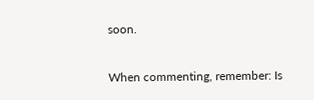soon.

When commenting, remember: Is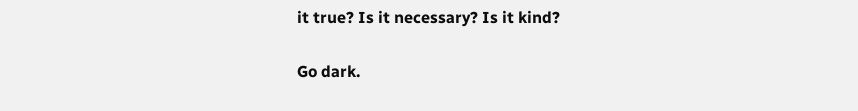it true? Is it necessary? Is it kind?

Go dark.